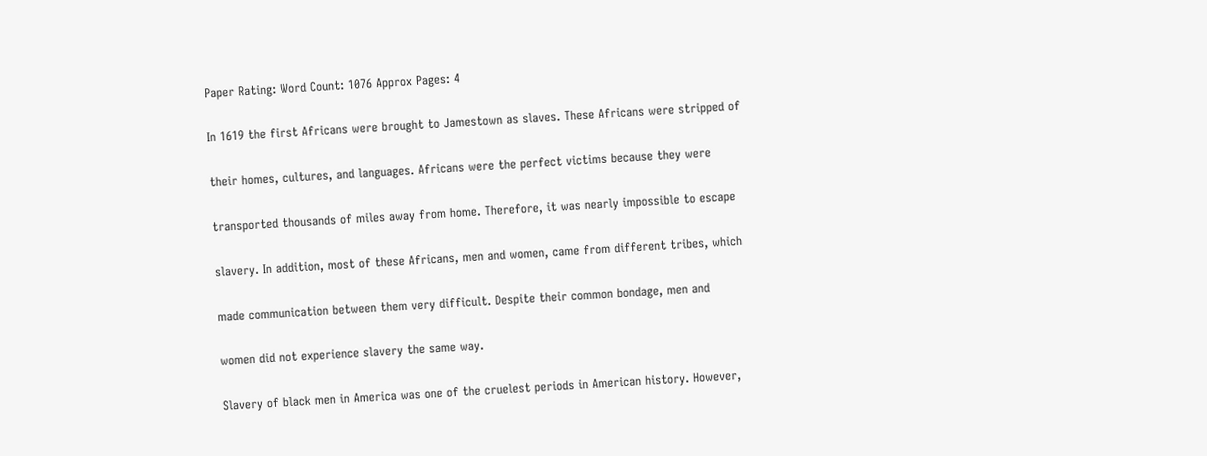Paper Rating: Word Count: 1076 Approx Pages: 4

In 1619 the first Africans were brought to Jamestown as slaves. These Africans were stripped of

their homes, cultures, and languages. Africans were the perfect victims because they were

transported thousands of miles away from home. Therefore, it was nearly impossible to escape

slavery. In addition, most of these Africans, men and women, came from different tribes, which

made communication between them very difficult. Despite their common bondage, men and

women did not experience slavery the same way.

Slavery of black men in America was one of the cruelest periods in American history. However,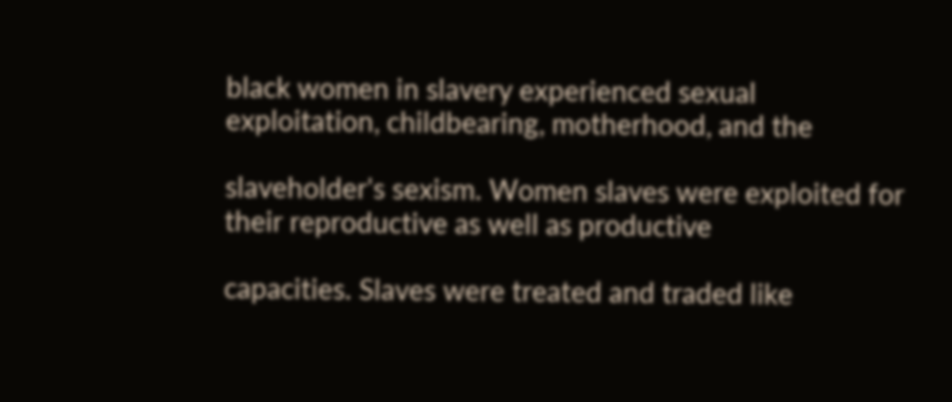black women in slavery experienced sexual exploitation, childbearing, motherhood, and the

slaveholder's sexism. Women slaves were exploited for their reproductive as well as productive

capacities. Slaves were treated and traded like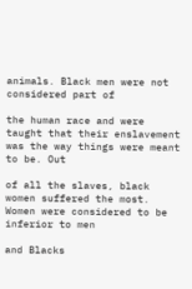animals. Black men were not considered part of

the human race and were taught that their enslavement was the way things were meant to be. Out

of all the slaves, black women suffered the most. Women were considered to be inferior to men

and Blacks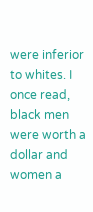were inferior to whites. I once read, black men were worth a dollar and women a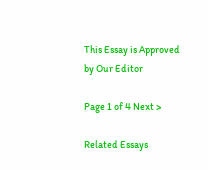This Essay is Approved by Our Editor

Page 1 of 4 Next >

Related Essays